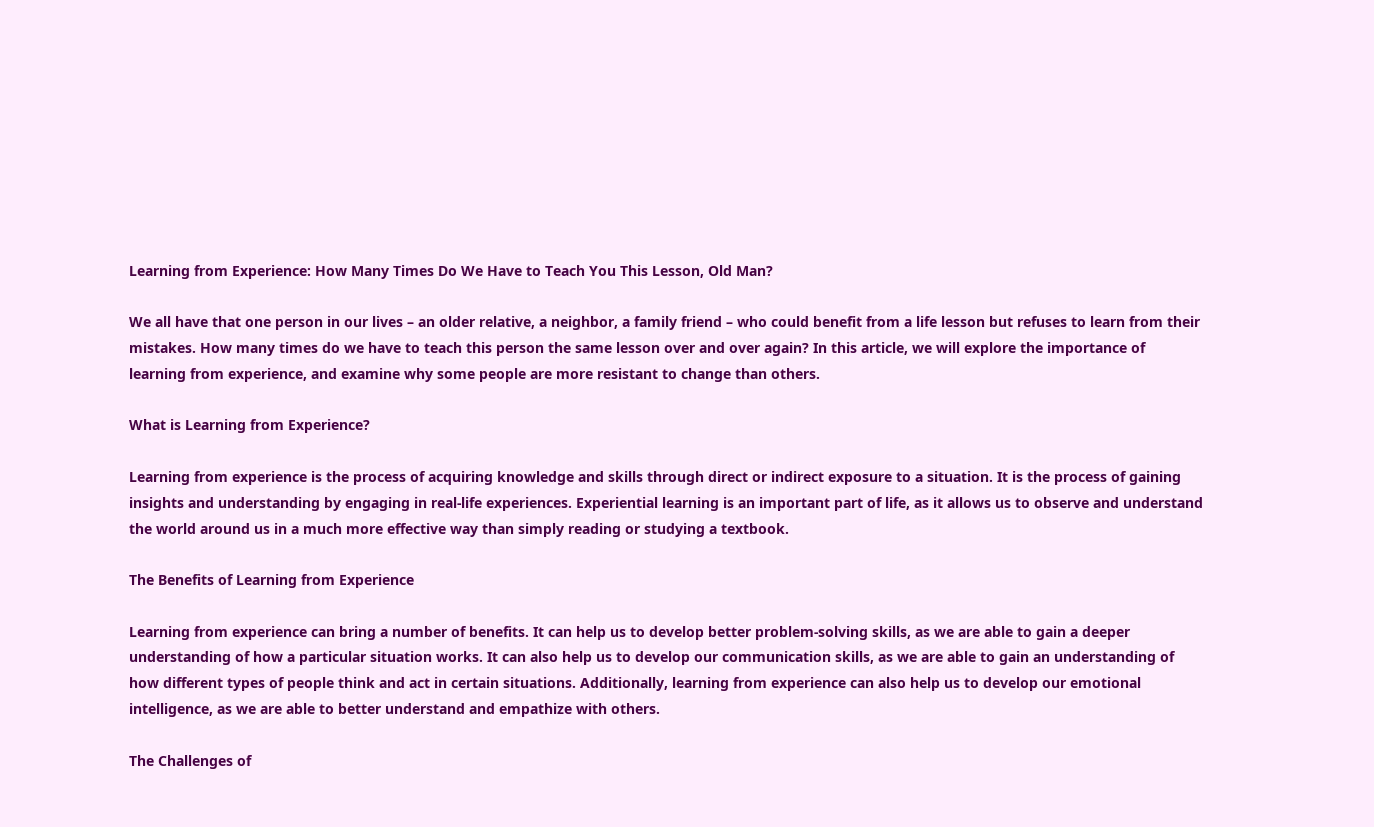Learning from Experience: How Many Times Do We Have to Teach You This Lesson, Old Man?

We all have that one person in our lives – an older relative, a neighbor, a family friend – who could benefit from a life lesson but refuses to learn from their mistakes. How many times do we have to teach this person the same lesson over and over again? In this article, we will explore the importance of learning from experience, and examine why some people are more resistant to change than others.

What is Learning from Experience?

Learning from experience is the process of acquiring knowledge and skills through direct or indirect exposure to a situation. It is the process of gaining insights and understanding by engaging in real-life experiences. Experiential learning is an important part of life, as it allows us to observe and understand the world around us in a much more effective way than simply reading or studying a textbook.

The Benefits of Learning from Experience

Learning from experience can bring a number of benefits. It can help us to develop better problem-solving skills, as we are able to gain a deeper understanding of how a particular situation works. It can also help us to develop our communication skills, as we are able to gain an understanding of how different types of people think and act in certain situations. Additionally, learning from experience can also help us to develop our emotional intelligence, as we are able to better understand and empathize with others.

The Challenges of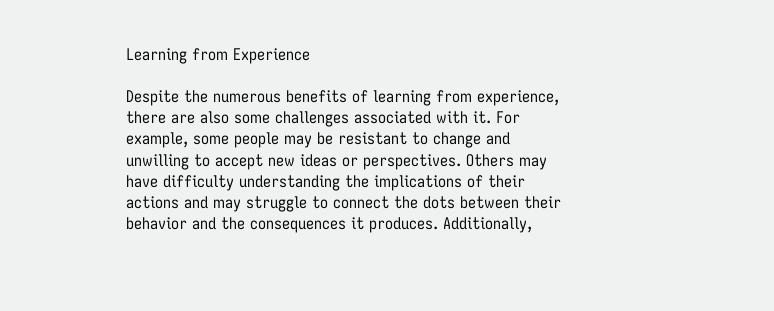Learning from Experience

Despite the numerous benefits of learning from experience, there are also some challenges associated with it. For example, some people may be resistant to change and unwilling to accept new ideas or perspectives. Others may have difficulty understanding the implications of their actions and may struggle to connect the dots between their behavior and the consequences it produces. Additionally,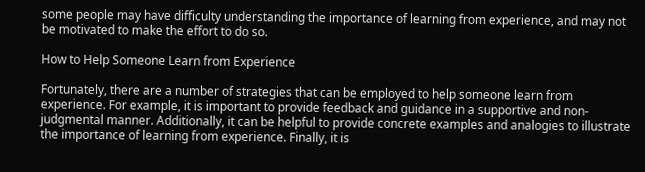some people may have difficulty understanding the importance of learning from experience, and may not be motivated to make the effort to do so.

How to Help Someone Learn from Experience

Fortunately, there are a number of strategies that can be employed to help someone learn from experience. For example, it is important to provide feedback and guidance in a supportive and non-judgmental manner. Additionally, it can be helpful to provide concrete examples and analogies to illustrate the importance of learning from experience. Finally, it is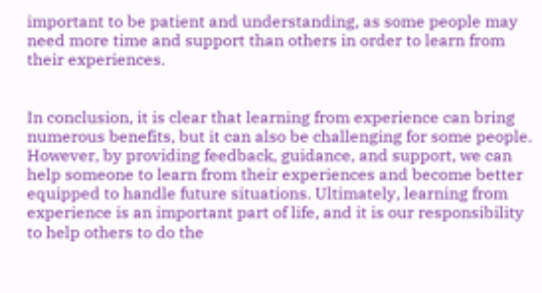important to be patient and understanding, as some people may need more time and support than others in order to learn from their experiences.


In conclusion, it is clear that learning from experience can bring numerous benefits, but it can also be challenging for some people. However, by providing feedback, guidance, and support, we can help someone to learn from their experiences and become better equipped to handle future situations. Ultimately, learning from experience is an important part of life, and it is our responsibility to help others to do the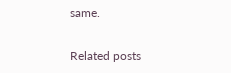same.

Related posts